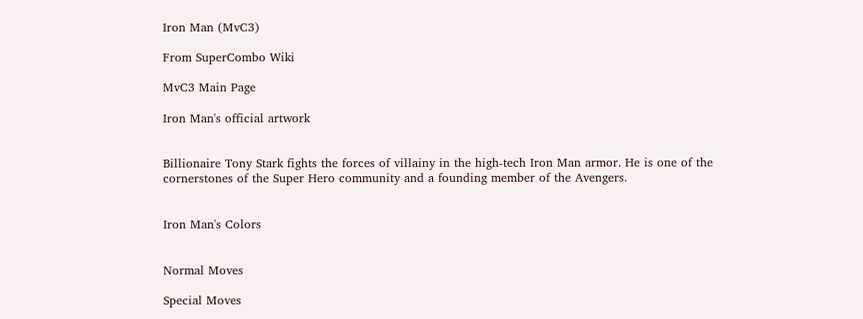Iron Man (MvC3)

From SuperCombo Wiki

MvC3 Main Page

Iron Man's official artwork


Billionaire Tony Stark fights the forces of villainy in the high-tech Iron Man armor. He is one of the cornerstones of the Super Hero community and a founding member of the Avengers.


Iron Man's Colors


Normal Moves

Special Moves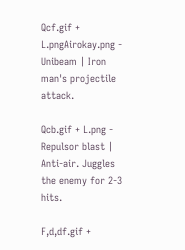Qcf.gif + L.pngAirokay.png - Unibeam | Iron man's projectile attack.

Qcb.gif + L.png - Repulsor blast | Anti-air. Juggles the enemy for 2-3 hits.

F,d,df.gif +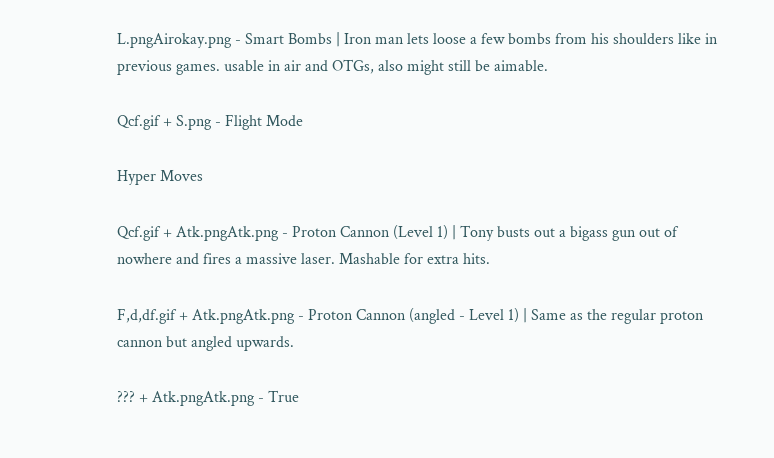L.pngAirokay.png - Smart Bombs | Iron man lets loose a few bombs from his shoulders like in previous games. usable in air and OTGs, also might still be aimable.

Qcf.gif + S.png - Flight Mode

Hyper Moves

Qcf.gif + Atk.pngAtk.png - Proton Cannon (Level 1) | Tony busts out a bigass gun out of nowhere and fires a massive laser. Mashable for extra hits.

F,d,df.gif + Atk.pngAtk.png - Proton Cannon (angled - Level 1) | Same as the regular proton cannon but angled upwards.

??? + Atk.pngAtk.png - True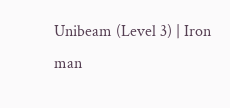Unibeam (Level 3) | Iron man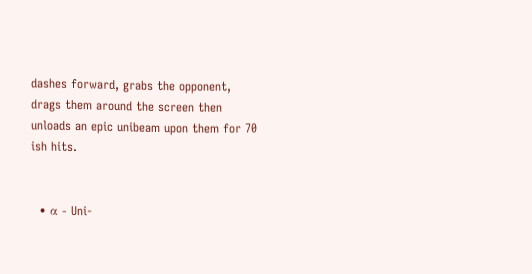dashes forward, grabs the opponent, drags them around the screen then unloads an epic unibeam upon them for 70 ish hits.


  • α - Uni-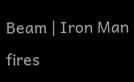Beam | Iron Man fires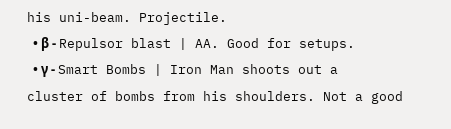his uni-beam. Projectile.
  • β - Repulsor blast | AA. Good for setups.
  • γ - Smart Bombs | Iron Man shoots out a cluster of bombs from his shoulders. Not a good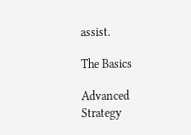assist.

The Basics

Advanced Strategy